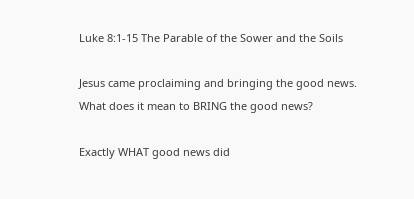Luke 8:1-15 The Parable of the Sower and the Soils

Jesus came proclaiming and bringing the good news.
What does it mean to BRING the good news?

Exactly WHAT good news did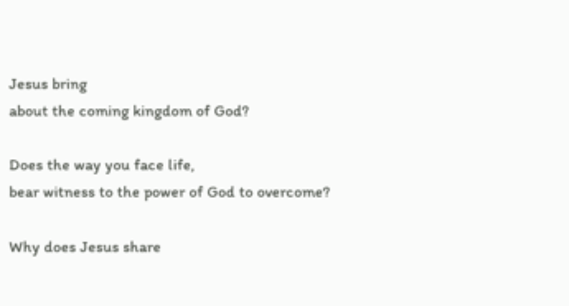Jesus bring
about the coming kingdom of God?

Does the way you face life,
bear witness to the power of God to overcome?

Why does Jesus share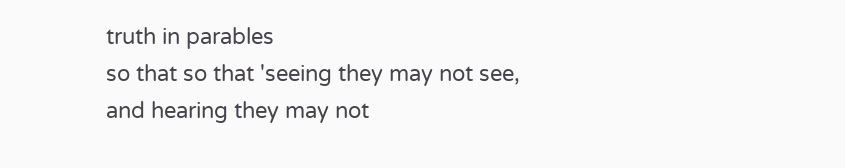truth in parables
so that so that 'seeing they may not see,
and hearing they may not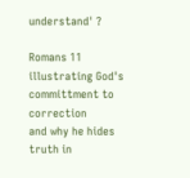understand' ?

Romans 11
illustrating God's committment to correction
and why he hides truth in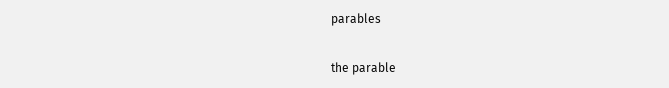parables

the parable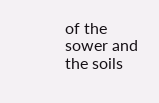of the sower and the soils